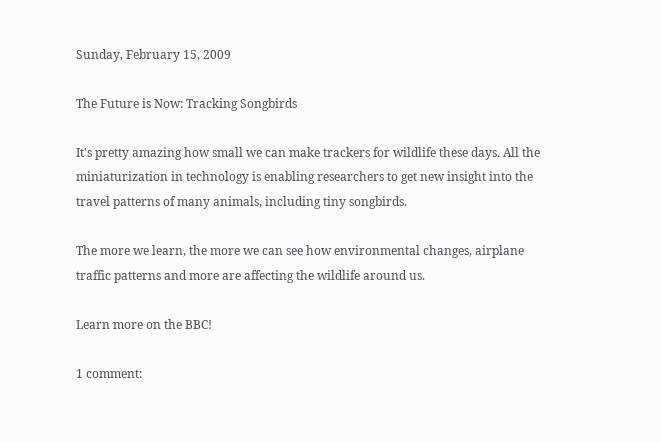Sunday, February 15, 2009

The Future is Now: Tracking Songbirds

It's pretty amazing how small we can make trackers for wildlife these days. All the miniaturization in technology is enabling researchers to get new insight into the travel patterns of many animals, including tiny songbirds.

The more we learn, the more we can see how environmental changes, airplane traffic patterns and more are affecting the wildlife around us.

Learn more on the BBC!

1 comment: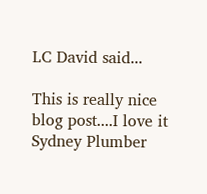LC David said...

This is really nice blog post....I love it
Sydney Plumber